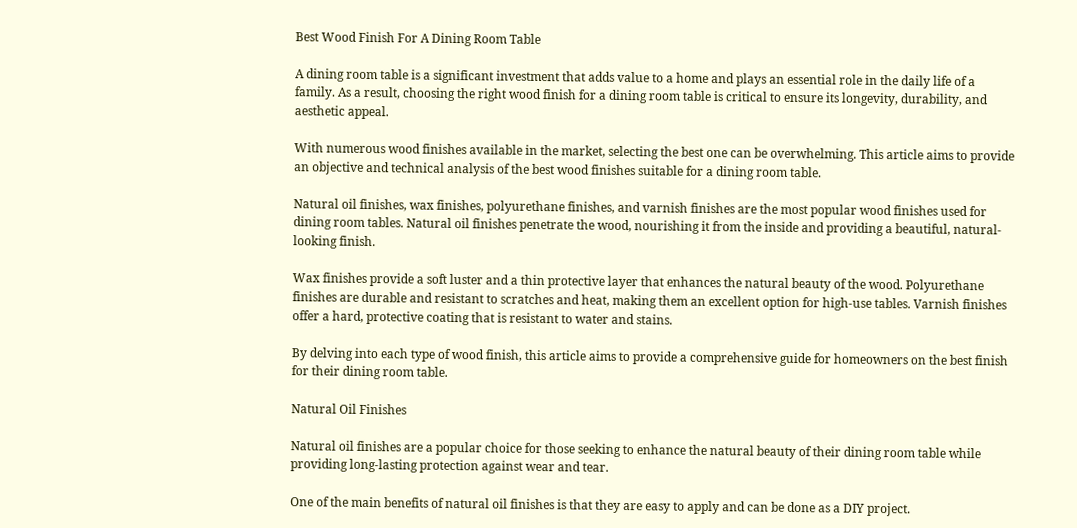Best Wood Finish For A Dining Room Table

A dining room table is a significant investment that adds value to a home and plays an essential role in the daily life of a family. As a result, choosing the right wood finish for a dining room table is critical to ensure its longevity, durability, and aesthetic appeal.

With numerous wood finishes available in the market, selecting the best one can be overwhelming. This article aims to provide an objective and technical analysis of the best wood finishes suitable for a dining room table.

Natural oil finishes, wax finishes, polyurethane finishes, and varnish finishes are the most popular wood finishes used for dining room tables. Natural oil finishes penetrate the wood, nourishing it from the inside and providing a beautiful, natural-looking finish.

Wax finishes provide a soft luster and a thin protective layer that enhances the natural beauty of the wood. Polyurethane finishes are durable and resistant to scratches and heat, making them an excellent option for high-use tables. Varnish finishes offer a hard, protective coating that is resistant to water and stains.

By delving into each type of wood finish, this article aims to provide a comprehensive guide for homeowners on the best finish for their dining room table.

Natural Oil Finishes

Natural oil finishes are a popular choice for those seeking to enhance the natural beauty of their dining room table while providing long-lasting protection against wear and tear.

One of the main benefits of natural oil finishes is that they are easy to apply and can be done as a DIY project.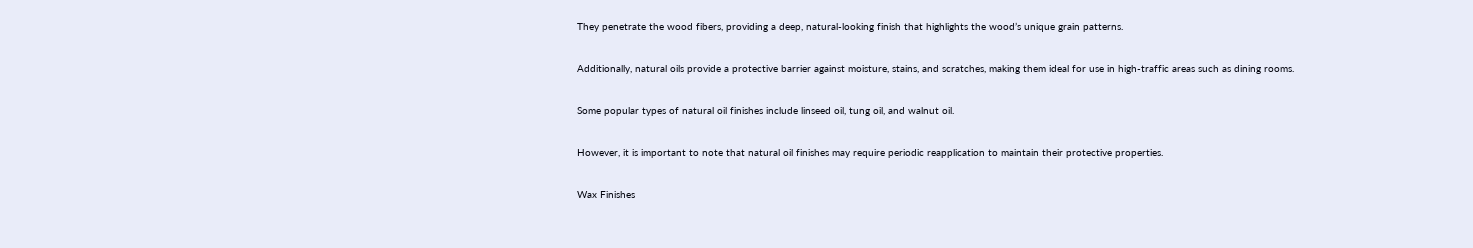They penetrate the wood fibers, providing a deep, natural-looking finish that highlights the wood’s unique grain patterns.

Additionally, natural oils provide a protective barrier against moisture, stains, and scratches, making them ideal for use in high-traffic areas such as dining rooms.

Some popular types of natural oil finishes include linseed oil, tung oil, and walnut oil.

However, it is important to note that natural oil finishes may require periodic reapplication to maintain their protective properties.

Wax Finishes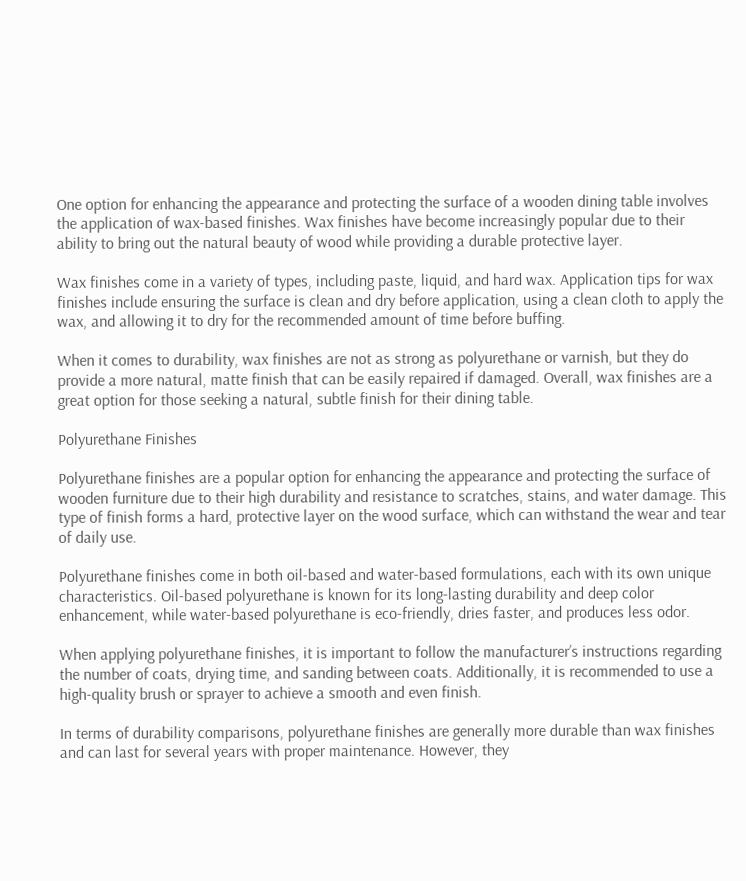One option for enhancing the appearance and protecting the surface of a wooden dining table involves the application of wax-based finishes. Wax finishes have become increasingly popular due to their ability to bring out the natural beauty of wood while providing a durable protective layer.

Wax finishes come in a variety of types, including paste, liquid, and hard wax. Application tips for wax finishes include ensuring the surface is clean and dry before application, using a clean cloth to apply the wax, and allowing it to dry for the recommended amount of time before buffing.

When it comes to durability, wax finishes are not as strong as polyurethane or varnish, but they do provide a more natural, matte finish that can be easily repaired if damaged. Overall, wax finishes are a great option for those seeking a natural, subtle finish for their dining table.

Polyurethane Finishes

Polyurethane finishes are a popular option for enhancing the appearance and protecting the surface of wooden furniture due to their high durability and resistance to scratches, stains, and water damage. This type of finish forms a hard, protective layer on the wood surface, which can withstand the wear and tear of daily use.

Polyurethane finishes come in both oil-based and water-based formulations, each with its own unique characteristics. Oil-based polyurethane is known for its long-lasting durability and deep color enhancement, while water-based polyurethane is eco-friendly, dries faster, and produces less odor.

When applying polyurethane finishes, it is important to follow the manufacturer’s instructions regarding the number of coats, drying time, and sanding between coats. Additionally, it is recommended to use a high-quality brush or sprayer to achieve a smooth and even finish.

In terms of durability comparisons, polyurethane finishes are generally more durable than wax finishes and can last for several years with proper maintenance. However, they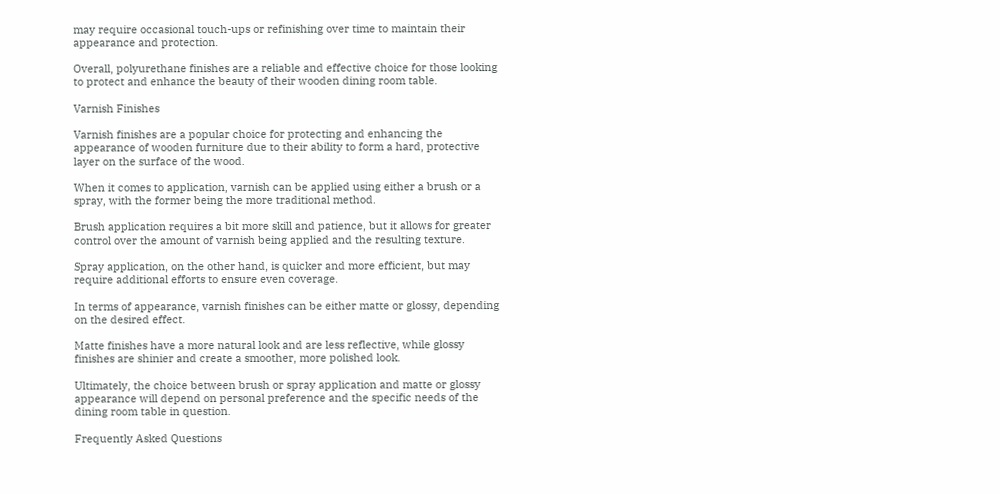may require occasional touch-ups or refinishing over time to maintain their appearance and protection.

Overall, polyurethane finishes are a reliable and effective choice for those looking to protect and enhance the beauty of their wooden dining room table.

Varnish Finishes

Varnish finishes are a popular choice for protecting and enhancing the appearance of wooden furniture due to their ability to form a hard, protective layer on the surface of the wood.

When it comes to application, varnish can be applied using either a brush or a spray, with the former being the more traditional method.

Brush application requires a bit more skill and patience, but it allows for greater control over the amount of varnish being applied and the resulting texture.

Spray application, on the other hand, is quicker and more efficient, but may require additional efforts to ensure even coverage.

In terms of appearance, varnish finishes can be either matte or glossy, depending on the desired effect.

Matte finishes have a more natural look and are less reflective, while glossy finishes are shinier and create a smoother, more polished look.

Ultimately, the choice between brush or spray application and matte or glossy appearance will depend on personal preference and the specific needs of the dining room table in question.

Frequently Asked Questions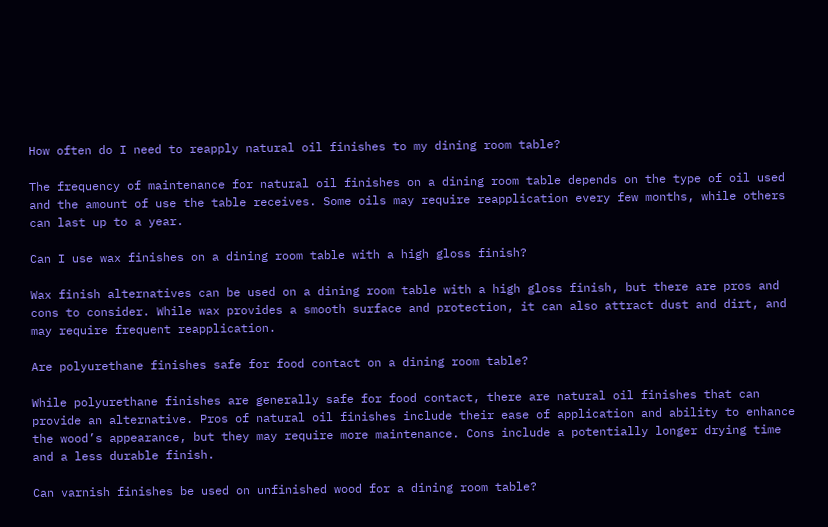How often do I need to reapply natural oil finishes to my dining room table?

The frequency of maintenance for natural oil finishes on a dining room table depends on the type of oil used and the amount of use the table receives. Some oils may require reapplication every few months, while others can last up to a year.

Can I use wax finishes on a dining room table with a high gloss finish?

Wax finish alternatives can be used on a dining room table with a high gloss finish, but there are pros and cons to consider. While wax provides a smooth surface and protection, it can also attract dust and dirt, and may require frequent reapplication.

Are polyurethane finishes safe for food contact on a dining room table?

While polyurethane finishes are generally safe for food contact, there are natural oil finishes that can provide an alternative. Pros of natural oil finishes include their ease of application and ability to enhance the wood’s appearance, but they may require more maintenance. Cons include a potentially longer drying time and a less durable finish.

Can varnish finishes be used on unfinished wood for a dining room table?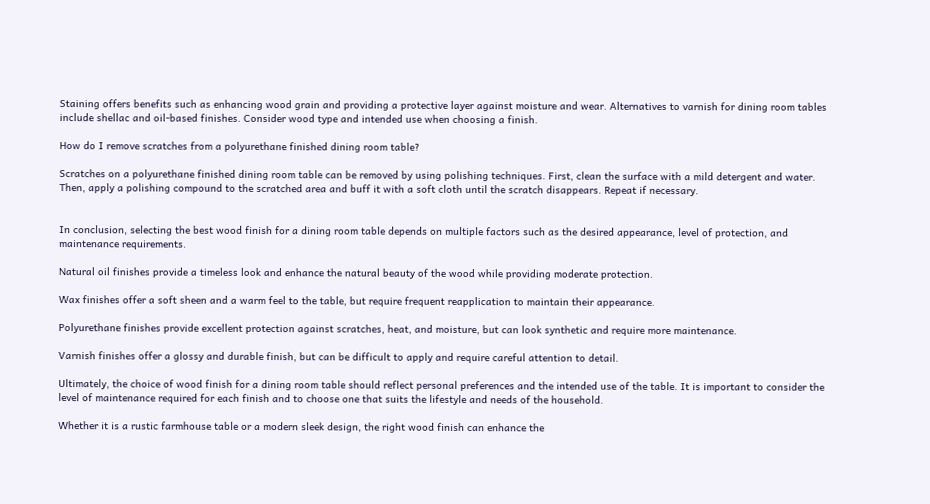Staining offers benefits such as enhancing wood grain and providing a protective layer against moisture and wear. Alternatives to varnish for dining room tables include shellac and oil-based finishes. Consider wood type and intended use when choosing a finish.

How do I remove scratches from a polyurethane finished dining room table?

Scratches on a polyurethane finished dining room table can be removed by using polishing techniques. First, clean the surface with a mild detergent and water. Then, apply a polishing compound to the scratched area and buff it with a soft cloth until the scratch disappears. Repeat if necessary.


In conclusion, selecting the best wood finish for a dining room table depends on multiple factors such as the desired appearance, level of protection, and maintenance requirements.

Natural oil finishes provide a timeless look and enhance the natural beauty of the wood while providing moderate protection.

Wax finishes offer a soft sheen and a warm feel to the table, but require frequent reapplication to maintain their appearance.

Polyurethane finishes provide excellent protection against scratches, heat, and moisture, but can look synthetic and require more maintenance.

Varnish finishes offer a glossy and durable finish, but can be difficult to apply and require careful attention to detail.

Ultimately, the choice of wood finish for a dining room table should reflect personal preferences and the intended use of the table. It is important to consider the level of maintenance required for each finish and to choose one that suits the lifestyle and needs of the household.

Whether it is a rustic farmhouse table or a modern sleek design, the right wood finish can enhance the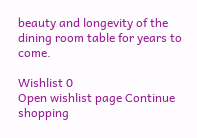beauty and longevity of the dining room table for years to come.

Wishlist 0
Open wishlist page Continue shopping